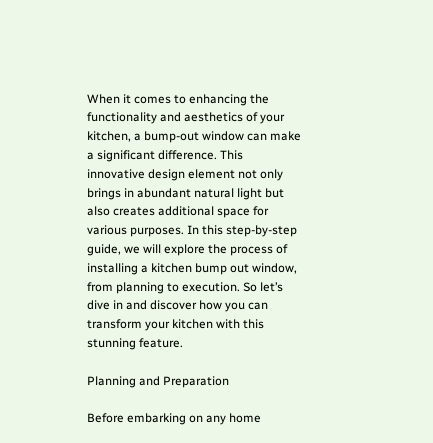When it comes to enhancing the functionality and aesthetics of your kitchen, a bump-out window can make a significant difference. This innovative design element not only brings in abundant natural light but also creates additional space for various purposes. In this step-by-step guide, we will explore the process of installing a kitchen bump out window, from planning to execution. So let’s dive in and discover how you can transform your kitchen with this stunning feature.

Planning and Preparation

Before embarking on any home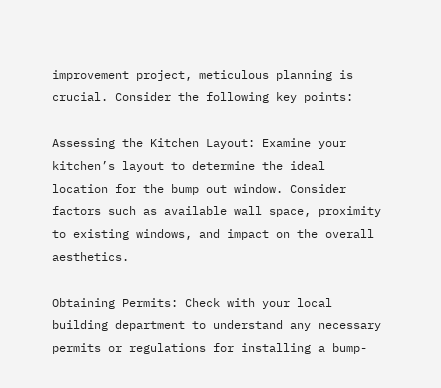improvement project, meticulous planning is crucial. Consider the following key points:

Assessing the Kitchen Layout: Examine your kitchen’s layout to determine the ideal location for the bump out window. Consider factors such as available wall space, proximity to existing windows, and impact on the overall aesthetics.

Obtaining Permits: Check with your local building department to understand any necessary permits or regulations for installing a bump-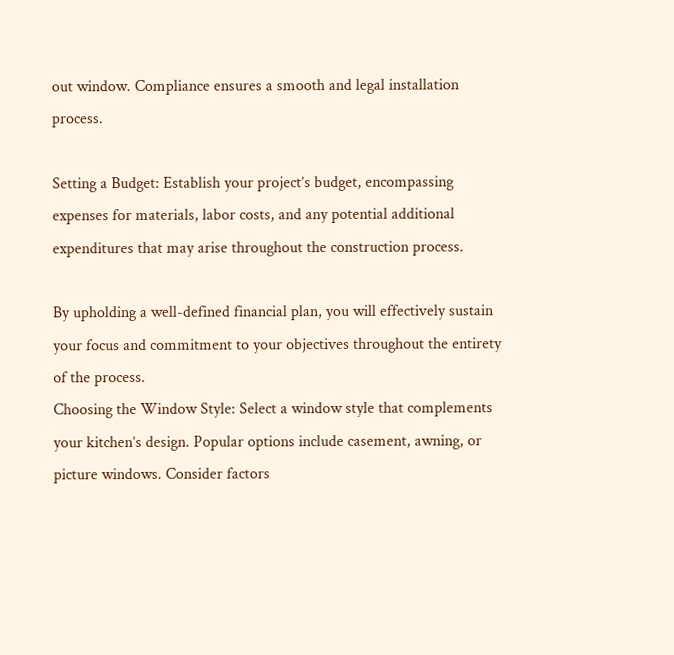out window. Compliance ensures a smooth and legal installation process.

Setting a Budget: Establish your project’s budget, encompassing expenses for materials, labor costs, and any potential additional expenditures that may arise throughout the construction process.

By upholding a well-defined financial plan, you will effectively sustain your focus and commitment to your objectives throughout the entirety of the process.
Choosing the Window Style: Select a window style that complements your kitchen’s design. Popular options include casement, awning, or picture windows. Consider factors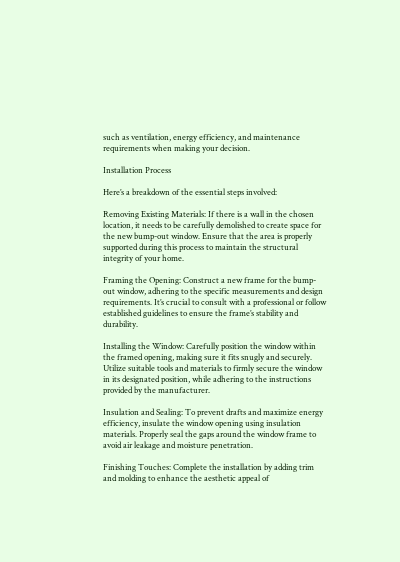such as ventilation, energy efficiency, and maintenance requirements when making your decision.

Installation Process

Here’s a breakdown of the essential steps involved:

Removing Existing Materials: If there is a wall in the chosen location, it needs to be carefully demolished to create space for the new bump-out window. Ensure that the area is properly supported during this process to maintain the structural integrity of your home.

Framing the Opening: Construct a new frame for the bump-out window, adhering to the specific measurements and design requirements. It’s crucial to consult with a professional or follow established guidelines to ensure the frame’s stability and durability.

Installing the Window: Carefully position the window within the framed opening, making sure it fits snugly and securely. Utilize suitable tools and materials to firmly secure the window in its designated position, while adhering to the instructions provided by the manufacturer.

Insulation and Sealing: To prevent drafts and maximize energy efficiency, insulate the window opening using insulation materials. Properly seal the gaps around the window frame to avoid air leakage and moisture penetration.

Finishing Touches: Complete the installation by adding trim and molding to enhance the aesthetic appeal of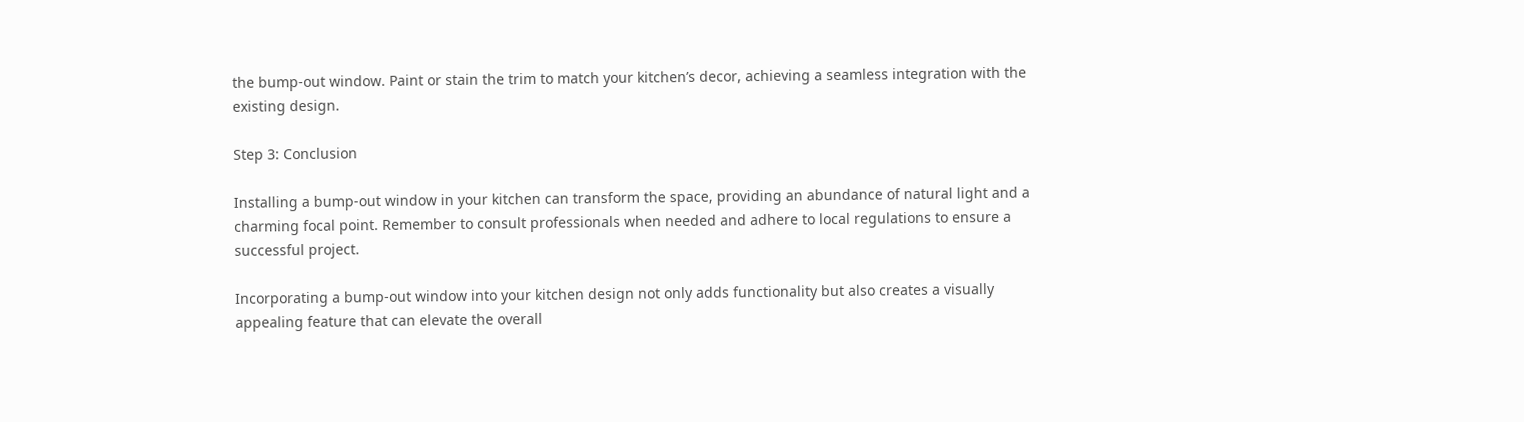the bump-out window. Paint or stain the trim to match your kitchen’s decor, achieving a seamless integration with the existing design.

Step 3: Conclusion

Installing a bump-out window in your kitchen can transform the space, providing an abundance of natural light and a charming focal point. Remember to consult professionals when needed and adhere to local regulations to ensure a successful project.

Incorporating a bump-out window into your kitchen design not only adds functionality but also creates a visually appealing feature that can elevate the overall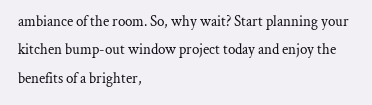ambiance of the room. So, why wait? Start planning your kitchen bump-out window project today and enjoy the benefits of a brighter,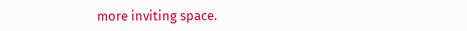more inviting space.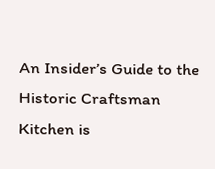An Insider’s Guide to the Historic Craftsman Kitchen is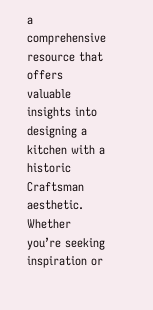a comprehensive resource that offers valuable insights into designing a kitchen with a historic Craftsman aesthetic. Whether you’re seeking inspiration or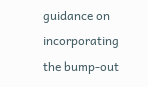guidance on incorporating the bump-out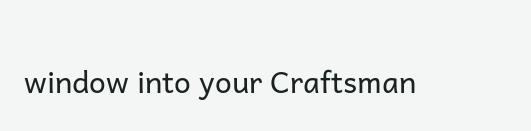window into your Craftsman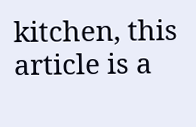kitchen, this article is a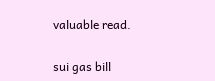valuable read.

sui gas bill